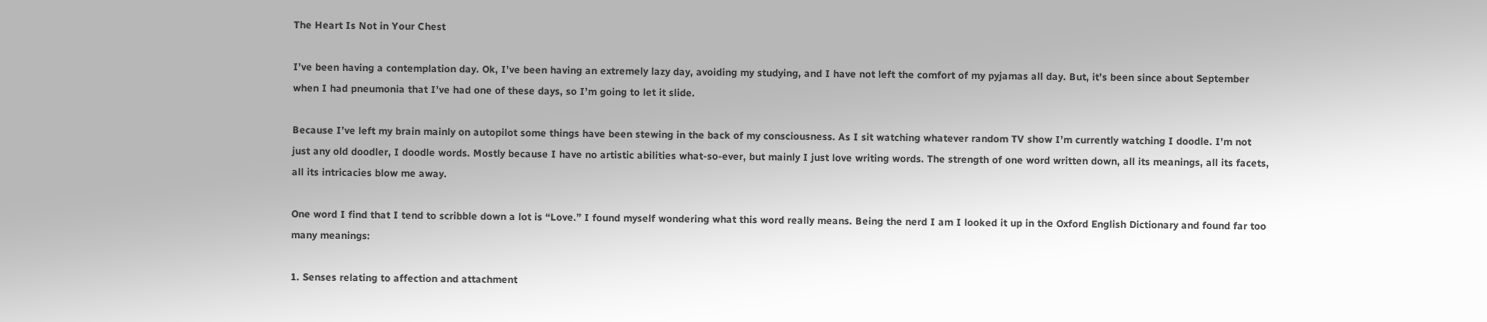The Heart Is Not in Your Chest

I’ve been having a contemplation day. Ok, I’ve been having an extremely lazy day, avoiding my studying, and I have not left the comfort of my pyjamas all day. But, it’s been since about September when I had pneumonia that I’ve had one of these days, so I’m going to let it slide.

Because I’ve left my brain mainly on autopilot some things have been stewing in the back of my consciousness. As I sit watching whatever random TV show I’m currently watching I doodle. I’m not just any old doodler, I doodle words. Mostly because I have no artistic abilities what-so-ever, but mainly I just love writing words. The strength of one word written down, all its meanings, all its facets, all its intricacies blow me away.

One word I find that I tend to scribble down a lot is “Love.” I found myself wondering what this word really means. Being the nerd I am I looked it up in the Oxford English Dictionary and found far too many meanings:

1. Senses relating to affection and attachment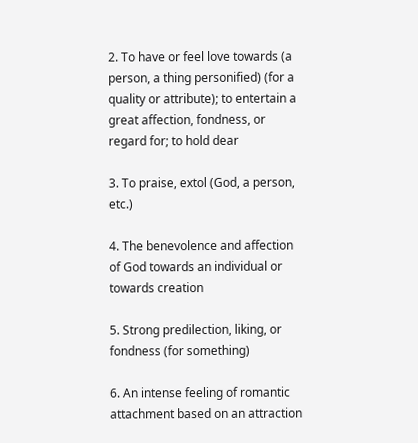2. To have or feel love towards (a person, a thing personified) (for a quality or attribute); to entertain a great affection, fondness, or regard for; to hold dear

3. To praise, extol (God, a person, etc.)

4. The benevolence and affection of God towards an individual or towards creation

5. Strong predilection, liking, or fondness (for something)

6. An intense feeling of romantic attachment based on an attraction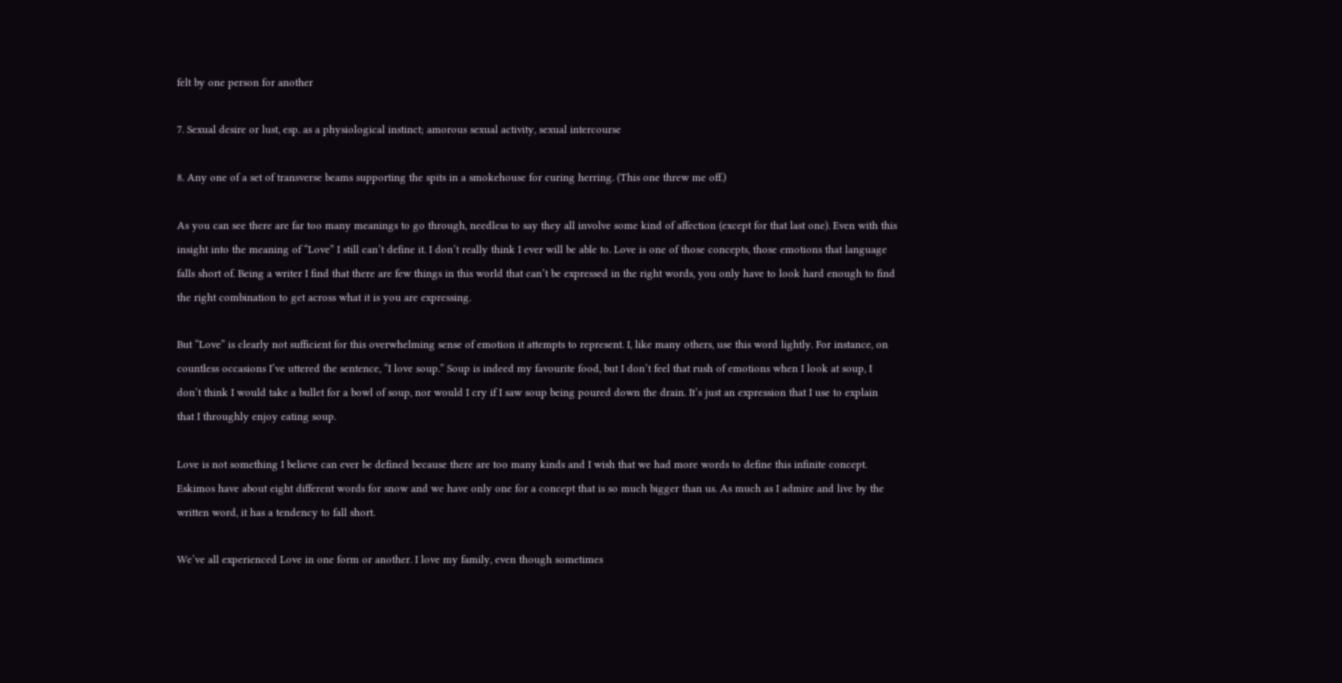felt by one person for another

7. Sexual desire or lust, esp. as a physiological instinct; amorous sexual activity, sexual intercourse

8. Any one of a set of transverse beams supporting the spits in a smokehouse for curing herring. (This one threw me off.)

As you can see there are far too many meanings to go through, needless to say they all involve some kind of affection (except for that last one). Even with this insight into the meaning of “Love” I still can’t define it. I don’t really think I ever will be able to. Love is one of those concepts, those emotions that language falls short of. Being a writer I find that there are few things in this world that can’t be expressed in the right words, you only have to look hard enough to find the right combination to get across what it is you are expressing.

But “Love” is clearly not sufficient for this overwhelming sense of emotion it attempts to represent. I, like many others, use this word lightly. For instance, on countless occasions I’ve uttered the sentence, “I love soup.” Soup is indeed my favourite food, but I don’t feel that rush of emotions when I look at soup, I don’t think I would take a bullet for a bowl of soup, nor would I cry if I saw soup being poured down the drain. It’s just an expression that I use to explain that I throughly enjoy eating soup.

Love is not something I believe can ever be defined because there are too many kinds and I wish that we had more words to define this infinite concept. Eskimos have about eight different words for snow and we have only one for a concept that is so much bigger than us. As much as I admire and live by the written word, it has a tendency to fall short.

We’ve all experienced Love in one form or another. I love my family, even though sometimes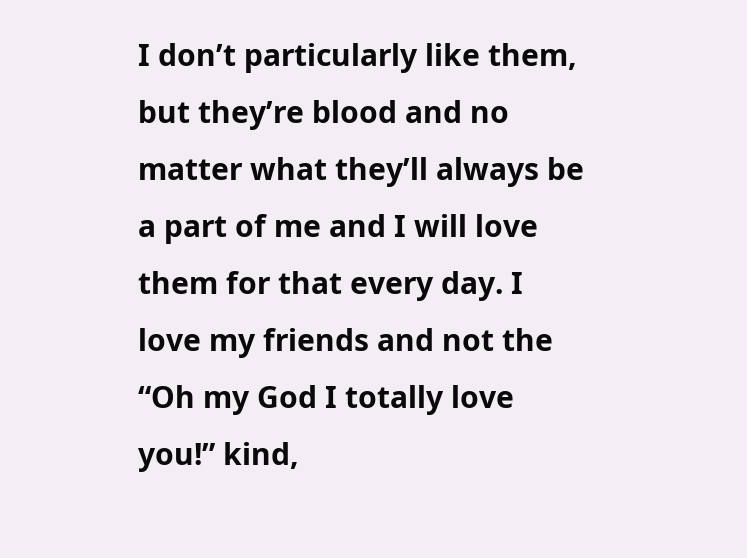I don’t particularly like them, but they’re blood and no matter what they’ll always be a part of me and I will love them for that every day. I love my friends and not the “Oh my God I totally love you!” kind,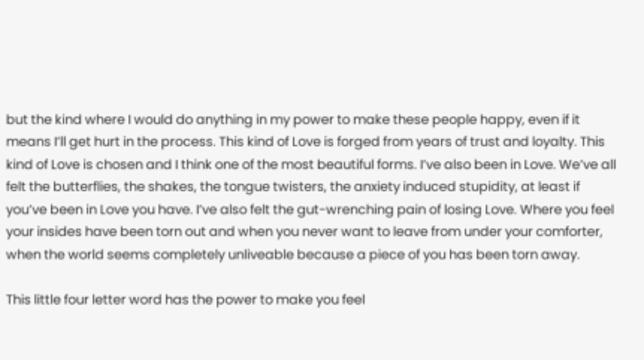but the kind where I would do anything in my power to make these people happy, even if it means I’ll get hurt in the process. This kind of Love is forged from years of trust and loyalty. This kind of Love is chosen and I think one of the most beautiful forms. I’ve also been in Love. We’ve all felt the butterflies, the shakes, the tongue twisters, the anxiety induced stupidity, at least if you’ve been in Love you have. I’ve also felt the gut-wrenching pain of losing Love. Where you feel your insides have been torn out and when you never want to leave from under your comforter, when the world seems completely unliveable because a piece of you has been torn away.

This little four letter word has the power to make you feel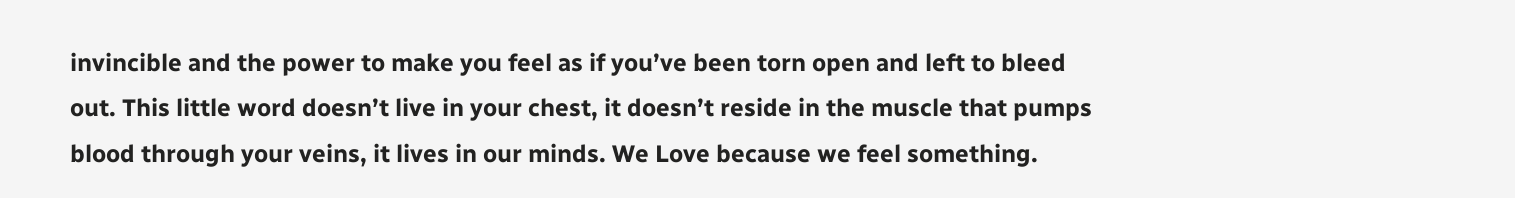invincible and the power to make you feel as if you’ve been torn open and left to bleed out. This little word doesn’t live in your chest, it doesn’t reside in the muscle that pumps blood through your veins, it lives in our minds. We Love because we feel something.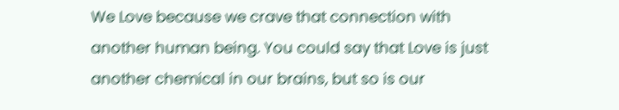We Love because we crave that connection with another human being. You could say that Love is just another chemical in our brains, but so is our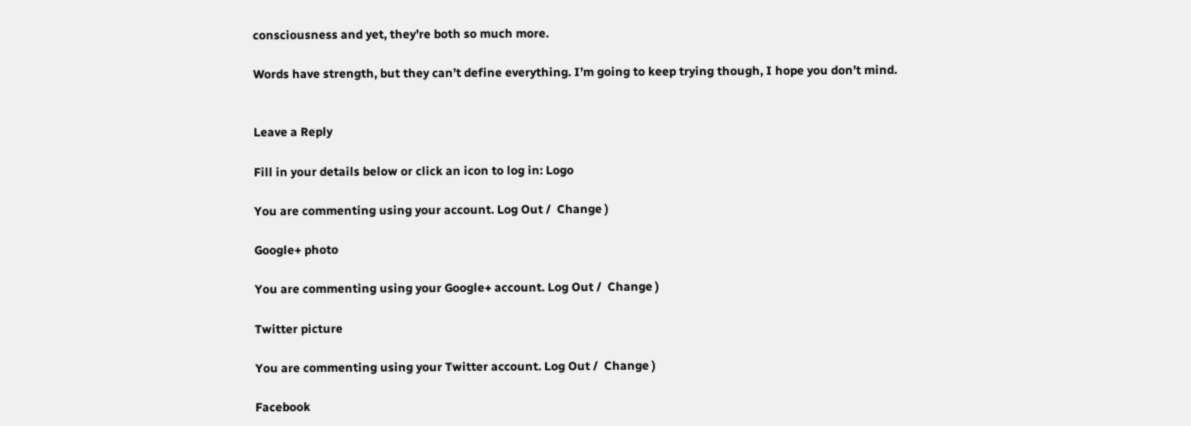consciousness and yet, they’re both so much more.

Words have strength, but they can’t define everything. I’m going to keep trying though, I hope you don’t mind.


Leave a Reply

Fill in your details below or click an icon to log in: Logo

You are commenting using your account. Log Out /  Change )

Google+ photo

You are commenting using your Google+ account. Log Out /  Change )

Twitter picture

You are commenting using your Twitter account. Log Out /  Change )

Facebook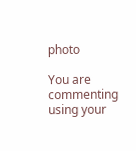photo

You are commenting using your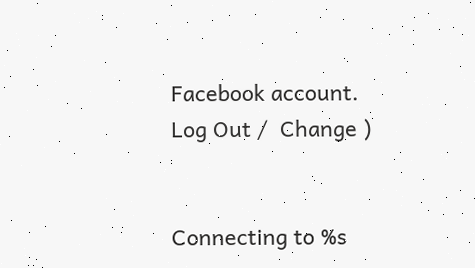Facebook account. Log Out /  Change )


Connecting to %s